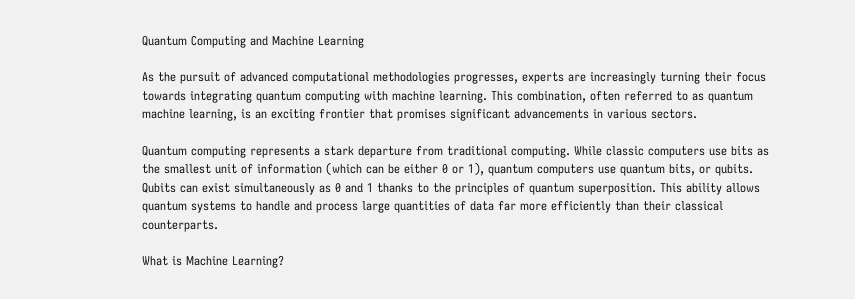Quantum Computing and Machine Learning

As the pursuit of advanced computational methodologies progresses, experts are increasingly turning their focus towards integrating quantum computing with machine learning. This combination, often referred to as quantum machine learning, is an exciting frontier that promises significant advancements in various sectors.

Quantum computing represents a stark departure from traditional computing. While classic computers use bits as the smallest unit of information (which can be either 0 or 1), quantum computers use quantum bits, or qubits. Qubits can exist simultaneously as 0 and 1 thanks to the principles of quantum superposition. This ability allows quantum systems to handle and process large quantities of data far more efficiently than their classical counterparts.

What is Machine Learning?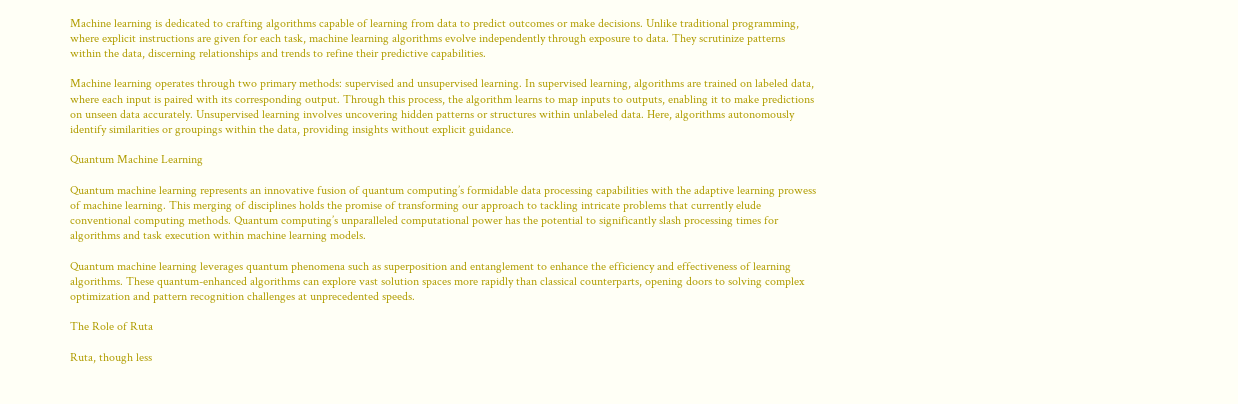Machine learning is dedicated to crafting algorithms capable of learning from data to predict outcomes or make decisions. Unlike traditional programming, where explicit instructions are given for each task, machine learning algorithms evolve independently through exposure to data. They scrutinize patterns within the data, discerning relationships and trends to refine their predictive capabilities.

Machine learning operates through two primary methods: supervised and unsupervised learning. In supervised learning, algorithms are trained on labeled data, where each input is paired with its corresponding output. Through this process, the algorithm learns to map inputs to outputs, enabling it to make predictions on unseen data accurately. Unsupervised learning involves uncovering hidden patterns or structures within unlabeled data. Here, algorithms autonomously identify similarities or groupings within the data, providing insights without explicit guidance.

Quantum Machine Learning

Quantum machine learning represents an innovative fusion of quantum computing’s formidable data processing capabilities with the adaptive learning prowess of machine learning. This merging of disciplines holds the promise of transforming our approach to tackling intricate problems that currently elude conventional computing methods. Quantum computing’s unparalleled computational power has the potential to significantly slash processing times for algorithms and task execution within machine learning models.

Quantum machine learning leverages quantum phenomena such as superposition and entanglement to enhance the efficiency and effectiveness of learning algorithms. These quantum-enhanced algorithms can explore vast solution spaces more rapidly than classical counterparts, opening doors to solving complex optimization and pattern recognition challenges at unprecedented speeds.

The Role of Ruta

Ruta, though less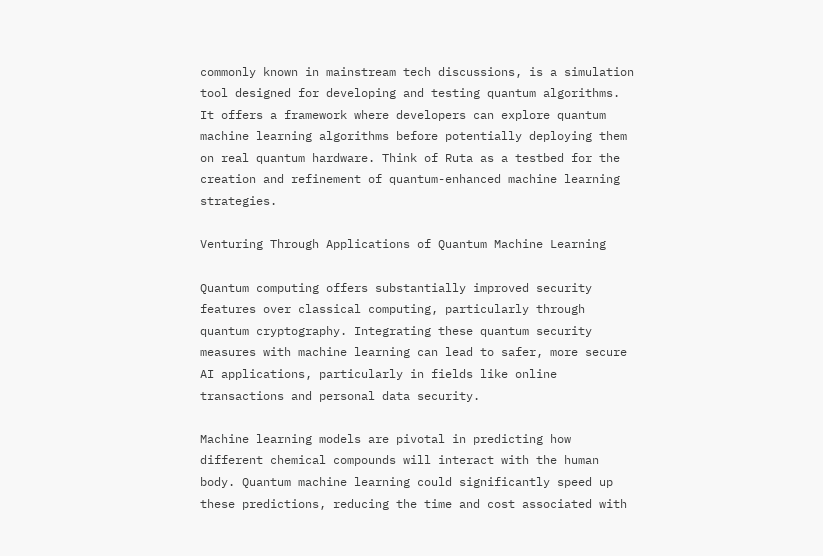commonly known in mainstream tech discussions, is a simulation tool designed for developing and testing quantum algorithms. It offers a framework where developers can explore quantum machine learning algorithms before potentially deploying them on real quantum hardware. Think of Ruta as a testbed for the creation and refinement of quantum-enhanced machine learning strategies.

Venturing Through Applications of Quantum Machine Learning

Quantum computing offers substantially improved security features over classical computing, particularly through quantum cryptography. Integrating these quantum security measures with machine learning can lead to safer, more secure AI applications, particularly in fields like online transactions and personal data security.

Machine learning models are pivotal in predicting how different chemical compounds will interact with the human body. Quantum machine learning could significantly speed up these predictions, reducing the time and cost associated with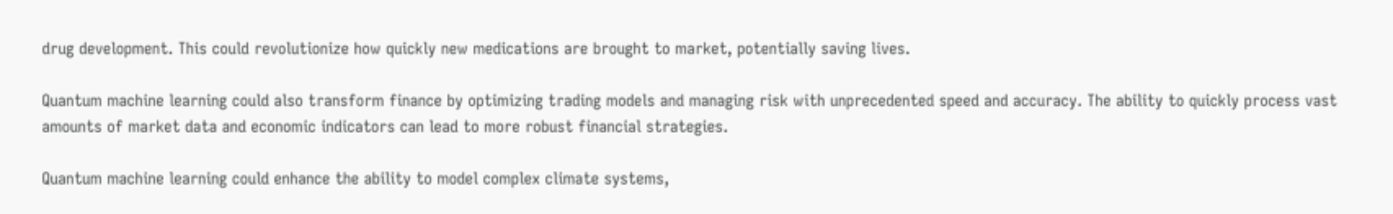drug development. This could revolutionize how quickly new medications are brought to market, potentially saving lives.

Quantum machine learning could also transform finance by optimizing trading models and managing risk with unprecedented speed and accuracy. The ability to quickly process vast amounts of market data and economic indicators can lead to more robust financial strategies.

Quantum machine learning could enhance the ability to model complex climate systems,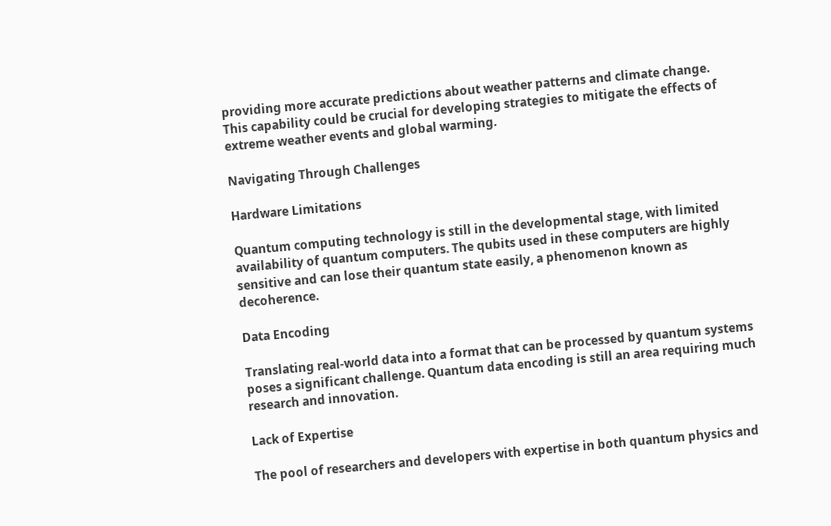providing more accurate predictions about weather patterns and climate change. This capability could be crucial for developing strategies to mitigate the effects of extreme weather events and global warming.

Navigating Through Challenges

Hardware Limitations

Quantum computing technology is still in the developmental stage, with limited availability of quantum computers. The qubits used in these computers are highly sensitive and can lose their quantum state easily, a phenomenon known as decoherence.

Data Encoding

Translating real-world data into a format that can be processed by quantum systems poses a significant challenge. Quantum data encoding is still an area requiring much research and innovation.

Lack of Expertise

The pool of researchers and developers with expertise in both quantum physics and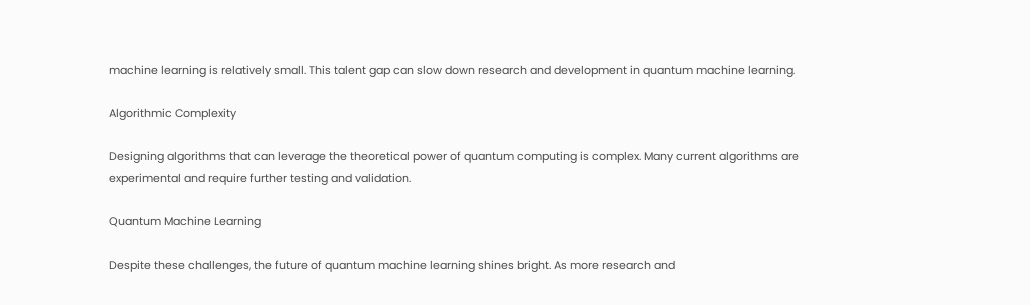machine learning is relatively small. This talent gap can slow down research and development in quantum machine learning.

Algorithmic Complexity

Designing algorithms that can leverage the theoretical power of quantum computing is complex. Many current algorithms are experimental and require further testing and validation.

Quantum Machine Learning

Despite these challenges, the future of quantum machine learning shines bright. As more research and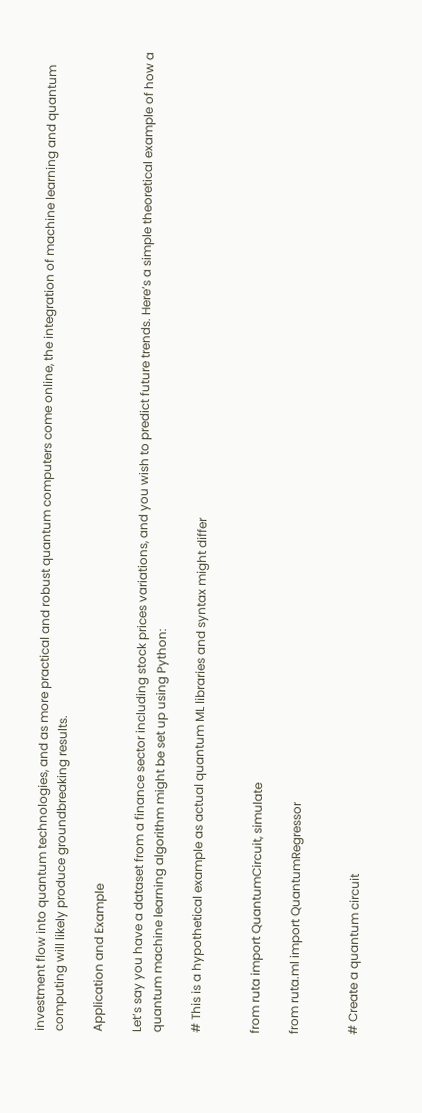investment flow into quantum technologies, and as more practical and robust quantum computers come online, the integration of machine learning and quantum computing will likely produce groundbreaking results.

Application and Example

Let’s say you have a dataset from a finance sector including stock prices variations, and you wish to predict future trends. Here’s a simple theoretical example of how a quantum machine learning algorithm might be set up using Python:

# This is a hypothetical example as actual quantum ML libraries and syntax might differ


from ruta import QuantumCircuit, simulate

from ruta.ml import QuantumRegressor


# Create a quantum circuit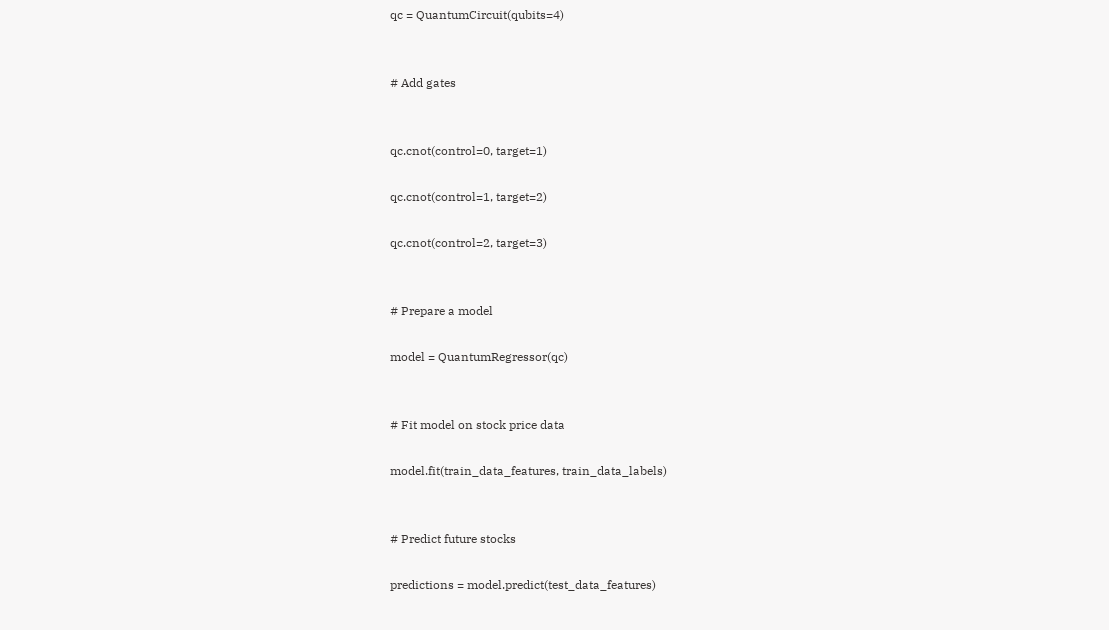qc = QuantumCircuit(qubits=4)


# Add gates


qc.cnot(control=0, target=1)

qc.cnot(control=1, target=2)

qc.cnot(control=2, target=3)


# Prepare a model

model = QuantumRegressor(qc)


# Fit model on stock price data

model.fit(train_data_features, train_data_labels)


# Predict future stocks

predictions = model.predict(test_data_features)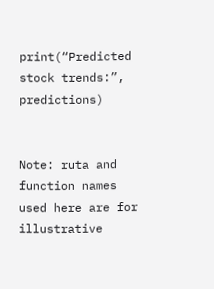print(“Predicted stock trends:”, predictions)


Note: ruta and function names used here are for illustrative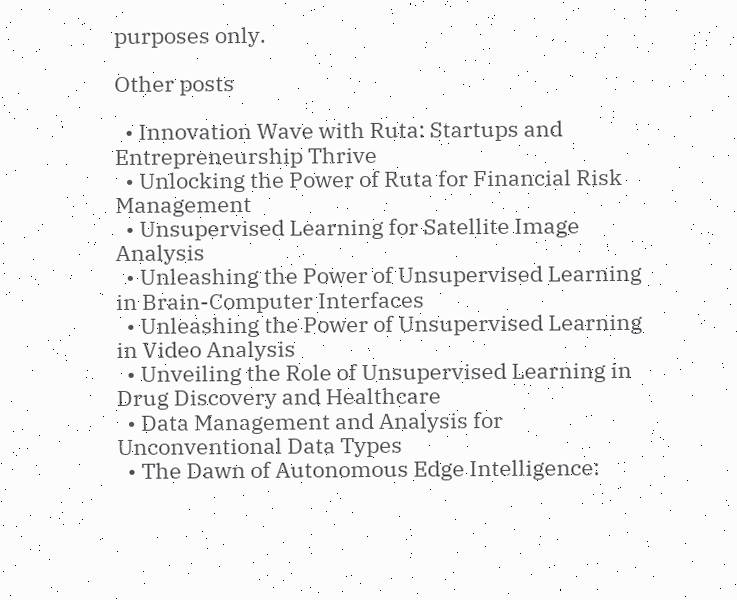purposes only.

Other posts

  • Innovation Wave with Ruta: Startups and Entrepreneurship Thrive
  • Unlocking the Power of Ruta for Financial Risk Management
  • Unsupervised Learning for Satellite Image Analysis
  • Unleashing the Power of Unsupervised Learning in Brain-Computer Interfaces
  • Unleashing the Power of Unsupervised Learning in Video Analysis
  • Unveiling the Role of Unsupervised Learning in Drug Discovery and Healthcare
  • Data Management and Analysis for Unconventional Data Types
  • The Dawn of Autonomous Edge Intelligence: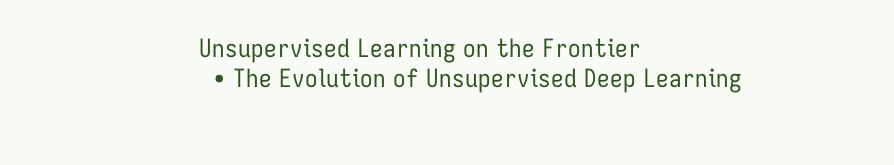Unsupervised Learning on the Frontier
  • The Evolution of Unsupervised Deep Learning